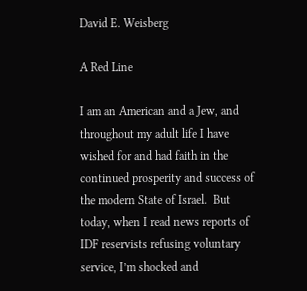David E. Weisberg

A Red Line

I am an American and a Jew, and throughout my adult life I have wished for and had faith in the continued prosperity and success of the modern State of Israel.  But today, when I read news reports of IDF reservists refusing voluntary service, I’m shocked and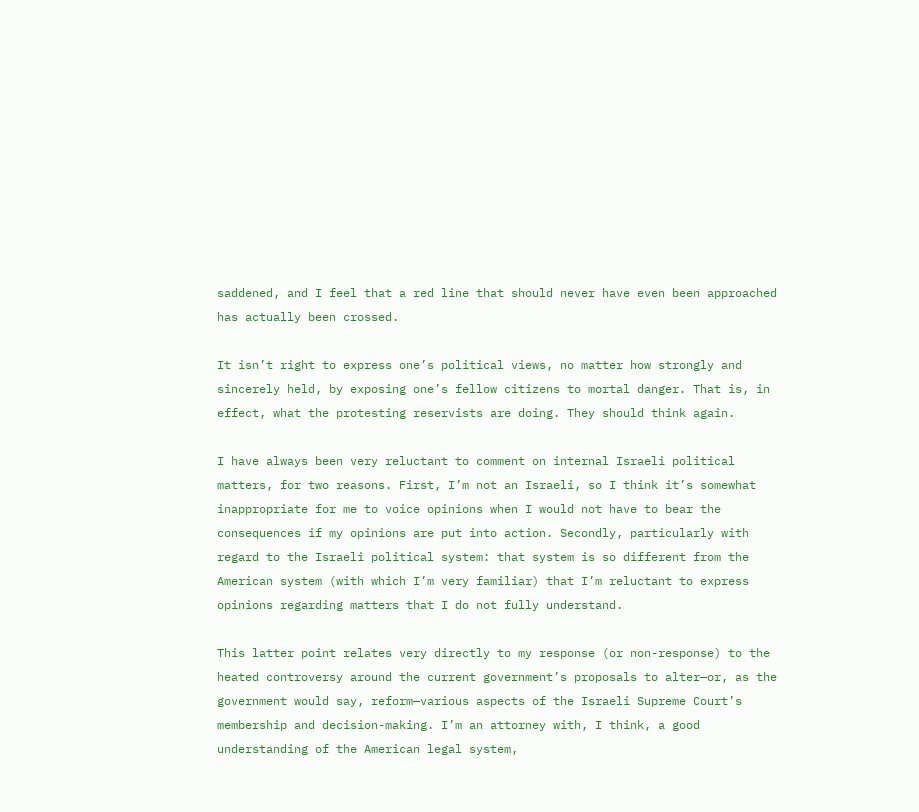saddened, and I feel that a red line that should never have even been approached has actually been crossed.

It isn’t right to express one’s political views, no matter how strongly and sincerely held, by exposing one’s fellow citizens to mortal danger. That is, in effect, what the protesting reservists are doing. They should think again.

I have always been very reluctant to comment on internal Israeli political matters, for two reasons. First, I’m not an Israeli, so I think it’s somewhat inappropriate for me to voice opinions when I would not have to bear the consequences if my opinions are put into action. Secondly, particularly with regard to the Israeli political system: that system is so different from the American system (with which I’m very familiar) that I’m reluctant to express opinions regarding matters that I do not fully understand.

This latter point relates very directly to my response (or non-response) to the heated controversy around the current government’s proposals to alter—or, as the government would say, reform—various aspects of the Israeli Supreme Court’s membership and decision-making. I’m an attorney with, I think, a good understanding of the American legal system,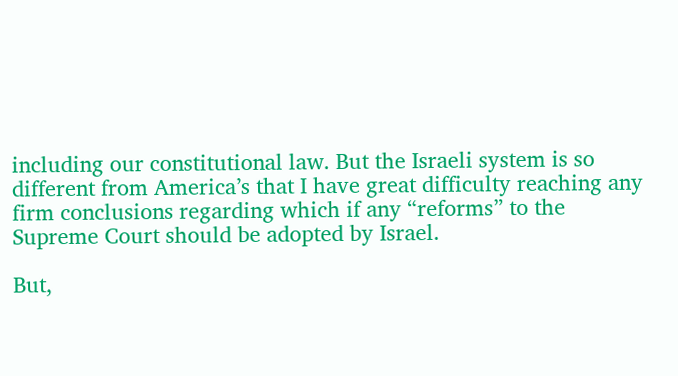including our constitutional law. But the Israeli system is so different from America’s that I have great difficulty reaching any firm conclusions regarding which if any “reforms” to the Supreme Court should be adopted by Israel.

But,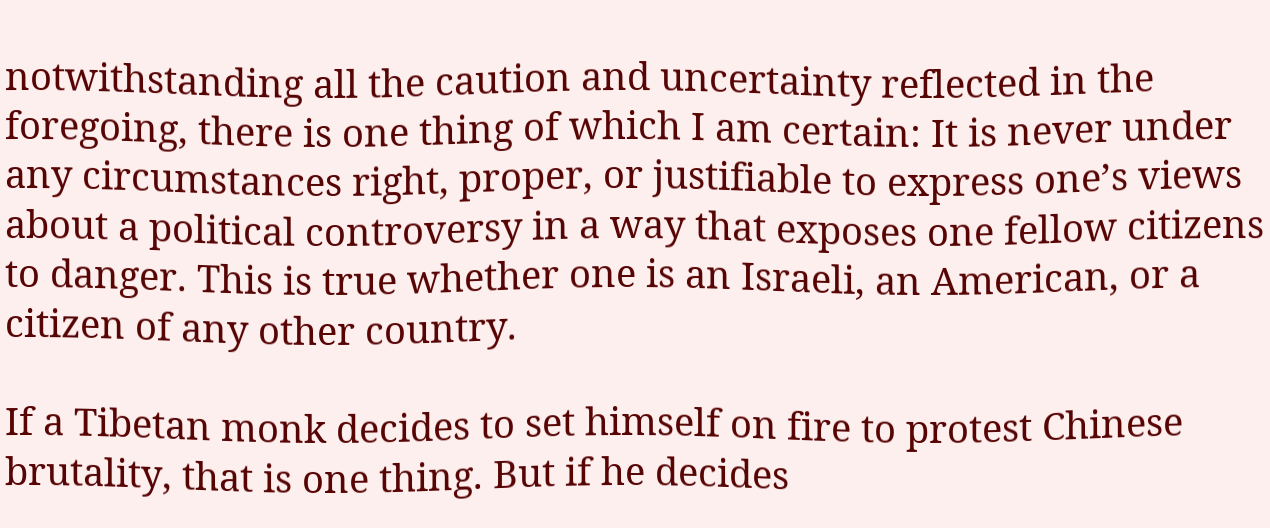notwithstanding all the caution and uncertainty reflected in the foregoing, there is one thing of which I am certain: It is never under any circumstances right, proper, or justifiable to express one’s views about a political controversy in a way that exposes one fellow citizens to danger. This is true whether one is an Israeli, an American, or a citizen of any other country.

If a Tibetan monk decides to set himself on fire to protest Chinese brutality, that is one thing. But if he decides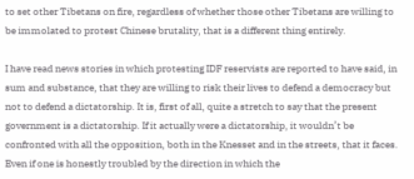to set other Tibetans on fire, regardless of whether those other Tibetans are willing to be immolated to protest Chinese brutality, that is a different thing entirely.

I have read news stories in which protesting IDF reservists are reported to have said, in sum and substance, that they are willing to risk their lives to defend a democracy but not to defend a dictatorship. It is, first of all, quite a stretch to say that the present government is a dictatorship. If it actually were a dictatorship, it wouldn’t be confronted with all the opposition, both in the Knesset and in the streets, that it faces. Even if one is honestly troubled by the direction in which the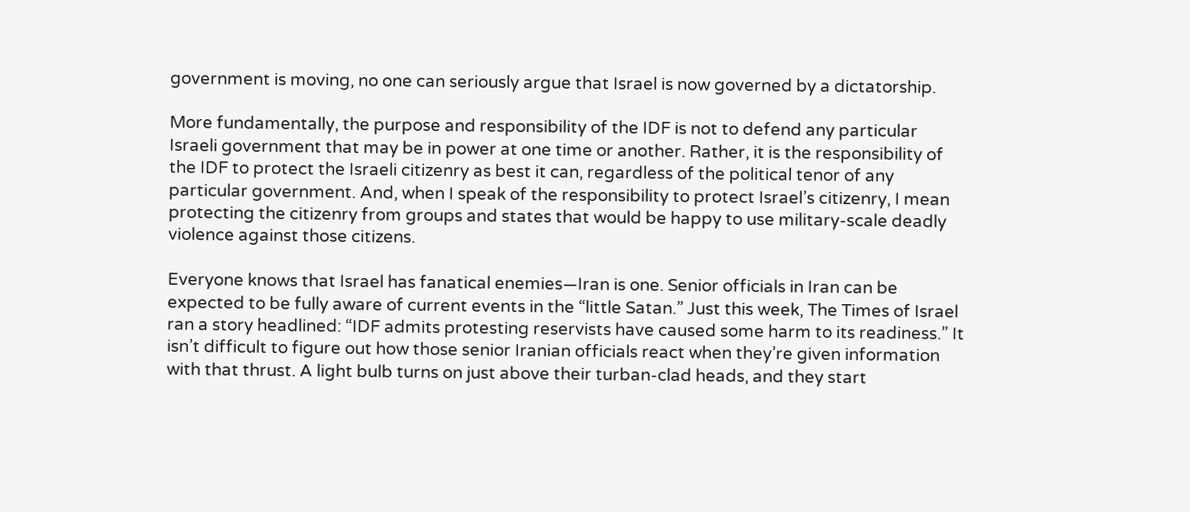government is moving, no one can seriously argue that Israel is now governed by a dictatorship.

More fundamentally, the purpose and responsibility of the IDF is not to defend any particular Israeli government that may be in power at one time or another. Rather, it is the responsibility of the IDF to protect the Israeli citizenry as best it can, regardless of the political tenor of any particular government. And, when I speak of the responsibility to protect Israel’s citizenry, I mean protecting the citizenry from groups and states that would be happy to use military-scale deadly violence against those citizens.

Everyone knows that Israel has fanatical enemies—Iran is one. Senior officials in Iran can be expected to be fully aware of current events in the “little Satan.” Just this week, The Times of Israel ran a story headlined: “IDF admits protesting reservists have caused some harm to its readiness.” It isn’t difficult to figure out how those senior Iranian officials react when they’re given information with that thrust. A light bulb turns on just above their turban-clad heads, and they start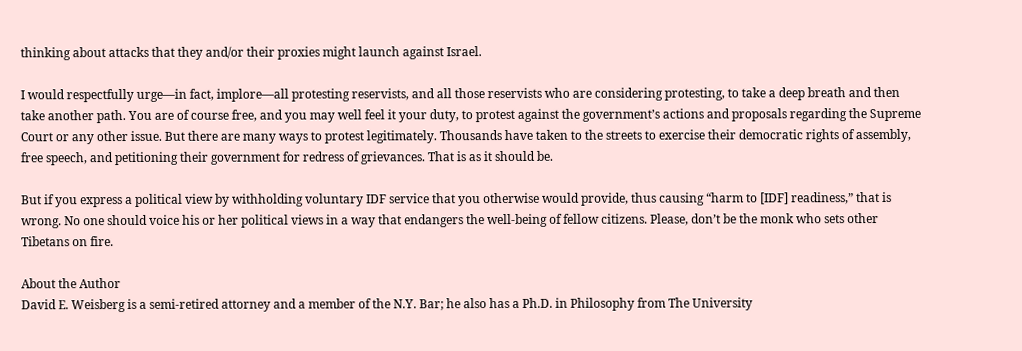thinking about attacks that they and/or their proxies might launch against Israel.

I would respectfully urge—in fact, implore—all protesting reservists, and all those reservists who are considering protesting, to take a deep breath and then take another path. You are of course free, and you may well feel it your duty, to protest against the government’s actions and proposals regarding the Supreme Court or any other issue. But there are many ways to protest legitimately. Thousands have taken to the streets to exercise their democratic rights of assembly, free speech, and petitioning their government for redress of grievances. That is as it should be.

But if you express a political view by withholding voluntary IDF service that you otherwise would provide, thus causing “harm to [IDF] readiness,” that is wrong. No one should voice his or her political views in a way that endangers the well-being of fellow citizens. Please, don’t be the monk who sets other Tibetans on fire.

About the Author
David E. Weisberg is a semi-retired attorney and a member of the N.Y. Bar; he also has a Ph.D. in Philosophy from The University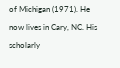of Michigan (1971). He now lives in Cary, NC. His scholarly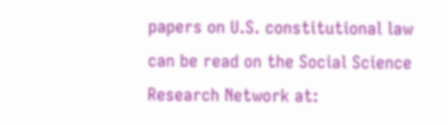papers on U.S. constitutional law can be read on the Social Science Research Network at: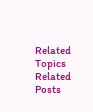Related Topics
Related Posts